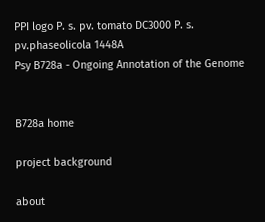PPI logo P. s. pv. tomato DC3000 P. s. pv.phaseolicola 1448A
Psy B728a - Ongoing Annotation of the Genome


B728a home

project background

about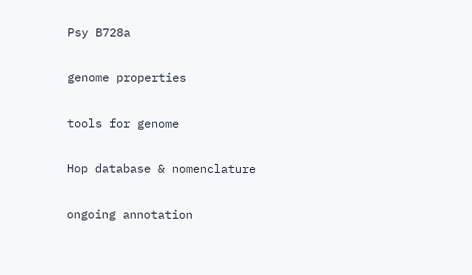Psy B728a

genome properties

tools for genome

Hop database & nomenclature

ongoing annotation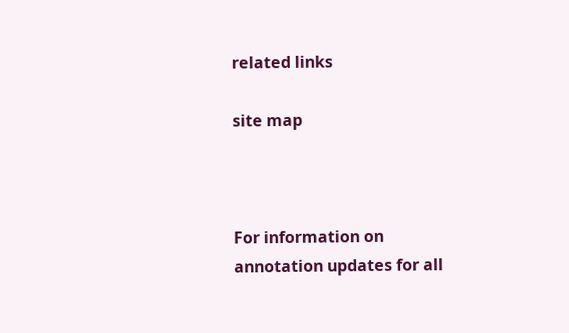related links

site map



For information on annotation updates for all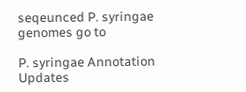seqeunced P. syringae genomes go to

P. syringae Annotation Updates